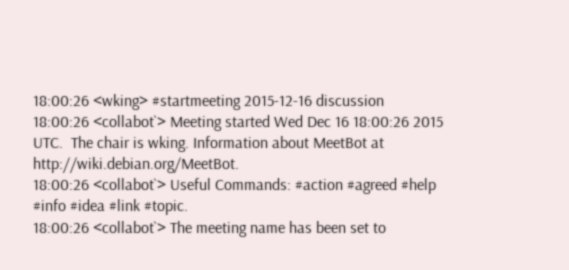18:00:26 <wking> #startmeeting 2015-12-16 discussion
18:00:26 <collabot`> Meeting started Wed Dec 16 18:00:26 2015 UTC.  The chair is wking. Information about MeetBot at http://wiki.debian.org/MeetBot.
18:00:26 <collabot`> Useful Commands: #action #agreed #help #info #idea #link #topic.
18:00:26 <collabot`> The meeting name has been set to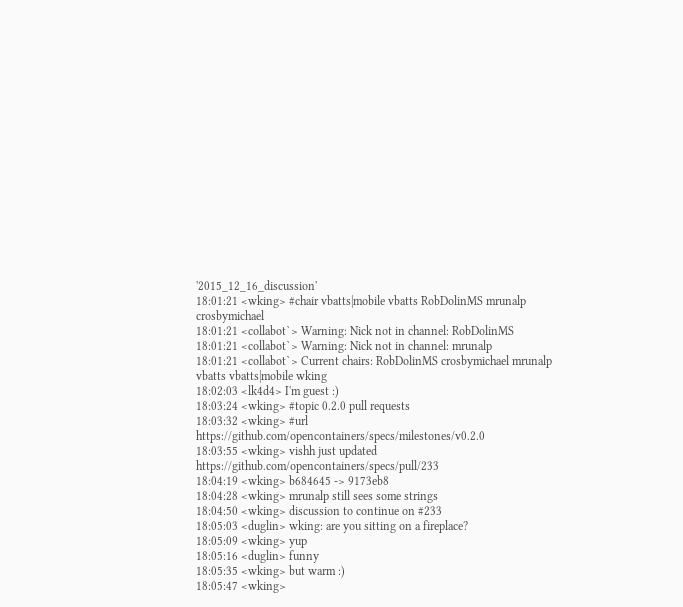'2015_12_16_discussion'
18:01:21 <wking> #chair vbatts|mobile vbatts RobDolinMS mrunalp crosbymichael
18:01:21 <collabot`> Warning: Nick not in channel: RobDolinMS
18:01:21 <collabot`> Warning: Nick not in channel: mrunalp
18:01:21 <collabot`> Current chairs: RobDolinMS crosbymichael mrunalp vbatts vbatts|mobile wking
18:02:03 <lk4d4> I'm guest :)
18:03:24 <wking> #topic 0.2.0 pull requests
18:03:32 <wking> #url https://github.com/opencontainers/specs/milestones/v0.2.0
18:03:55 <wking> vishh just updated https://github.com/opencontainers/specs/pull/233
18:04:19 <wking> b684645 -> 9173eb8
18:04:28 <wking> mrunalp still sees some strings
18:04:50 <wking> discussion to continue on #233
18:05:03 <duglin> wking: are you sitting on a fireplace?
18:05:09 <wking> yup
18:05:16 <duglin> funny
18:05:35 <wking> but warm :)
18:05:47 <wking>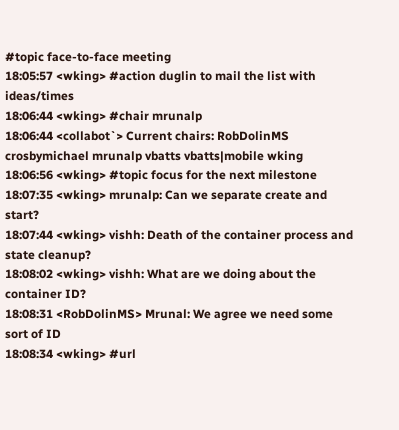#topic face-to-face meeting
18:05:57 <wking> #action duglin to mail the list with ideas/times
18:06:44 <wking> #chair mrunalp
18:06:44 <collabot`> Current chairs: RobDolinMS crosbymichael mrunalp vbatts vbatts|mobile wking
18:06:56 <wking> #topic focus for the next milestone
18:07:35 <wking> mrunalp: Can we separate create and start?
18:07:44 <wking> vishh: Death of the container process and state cleanup?
18:08:02 <wking> vishh: What are we doing about the container ID?
18:08:31 <RobDolinMS> Mrunal: We agree we need some sort of ID
18:08:34 <wking> #url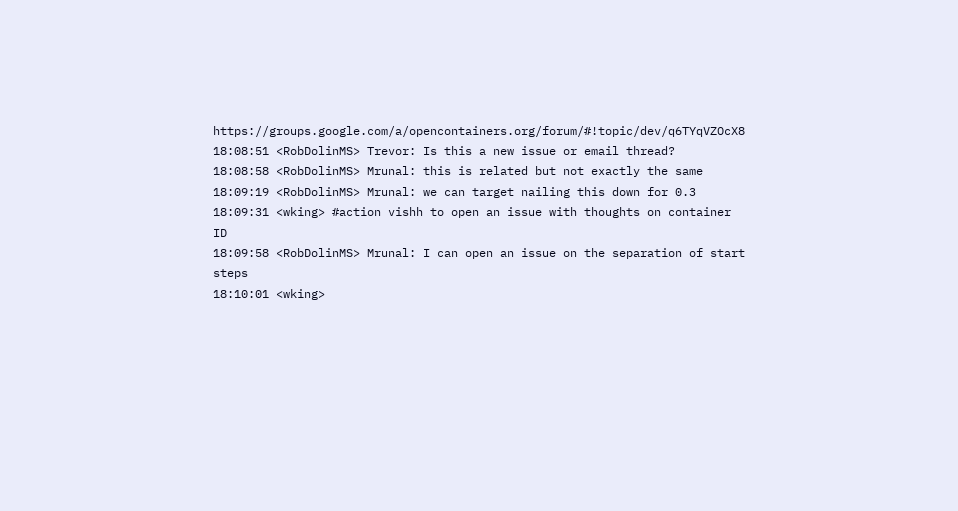https://groups.google.com/a/opencontainers.org/forum/#!topic/dev/q6TYqVZOcX8
18:08:51 <RobDolinMS> Trevor: Is this a new issue or email thread?
18:08:58 <RobDolinMS> Mrunal: this is related but not exactly the same
18:09:19 <RobDolinMS> Mrunal: we can target nailing this down for 0.3
18:09:31 <wking> #action vishh to open an issue with thoughts on container ID
18:09:58 <RobDolinMS> Mrunal: I can open an issue on the separation of start steps
18:10:01 <wking>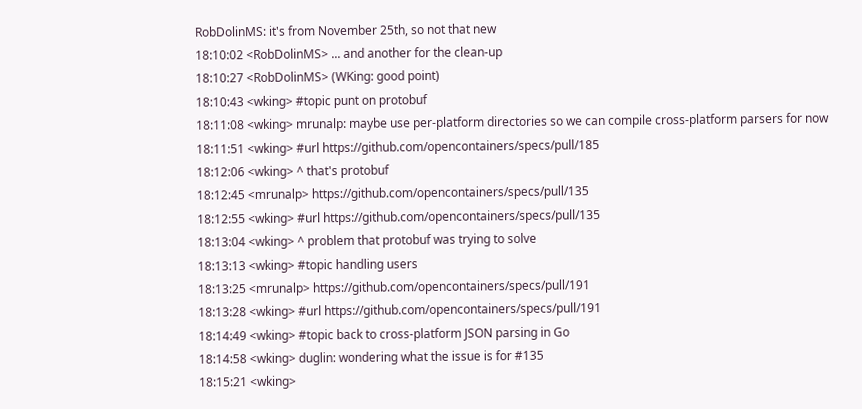RobDolinMS: it's from November 25th, so not that new
18:10:02 <RobDolinMS> ... and another for the clean-up
18:10:27 <RobDolinMS> (WKing: good point)
18:10:43 <wking> #topic punt on protobuf
18:11:08 <wking> mrunalp: maybe use per-platform directories so we can compile cross-platform parsers for now
18:11:51 <wking> #url https://github.com/opencontainers/specs/pull/185
18:12:06 <wking> ^ that's protobuf
18:12:45 <mrunalp> https://github.com/opencontainers/specs/pull/135
18:12:55 <wking> #url https://github.com/opencontainers/specs/pull/135
18:13:04 <wking> ^ problem that protobuf was trying to solve
18:13:13 <wking> #topic handling users
18:13:25 <mrunalp> https://github.com/opencontainers/specs/pull/191
18:13:28 <wking> #url https://github.com/opencontainers/specs/pull/191
18:14:49 <wking> #topic back to cross-platform JSON parsing in Go
18:14:58 <wking> duglin: wondering what the issue is for #135
18:15:21 <wking>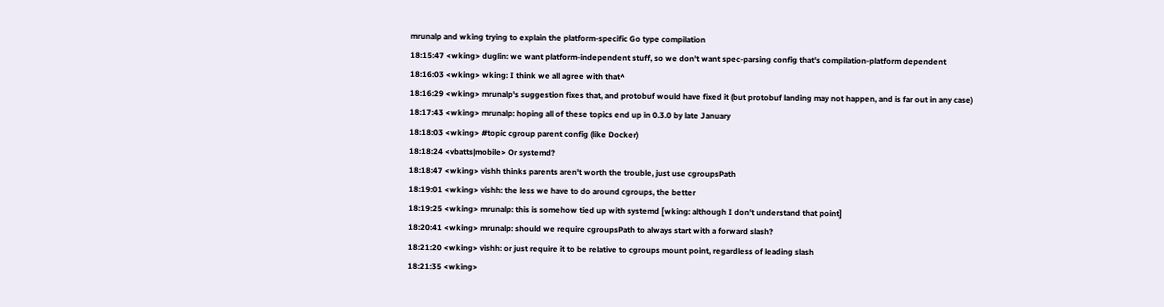mrunalp and wking trying to explain the platform-specific Go type compilation
18:15:47 <wking> duglin: we want platform-independent stuff, so we don't want spec-parsing config that's compilation-platform dependent
18:16:03 <wking> wking: I think we all agree with that^
18:16:29 <wking> mrunalp's suggestion fixes that, and protobuf would have fixed it (but protobuf landing may not happen, and is far out in any case)
18:17:43 <wking> mrunalp: hoping all of these topics end up in 0.3.0 by late January
18:18:03 <wking> #topic cgroup parent config (like Docker)
18:18:24 <vbatts|mobile> Or systemd?
18:18:47 <wking> vishh thinks parents aren't worth the trouble, just use cgroupsPath
18:19:01 <wking> vishh: the less we have to do around cgroups, the better
18:19:25 <wking> mrunalp: this is somehow tied up with systemd [wking: although I don't understand that point]
18:20:41 <wking> mrunalp: should we require cgroupsPath to always start with a forward slash?
18:21:20 <wking> vishh: or just require it to be relative to cgroups mount point, regardless of leading slash
18:21:35 <wking>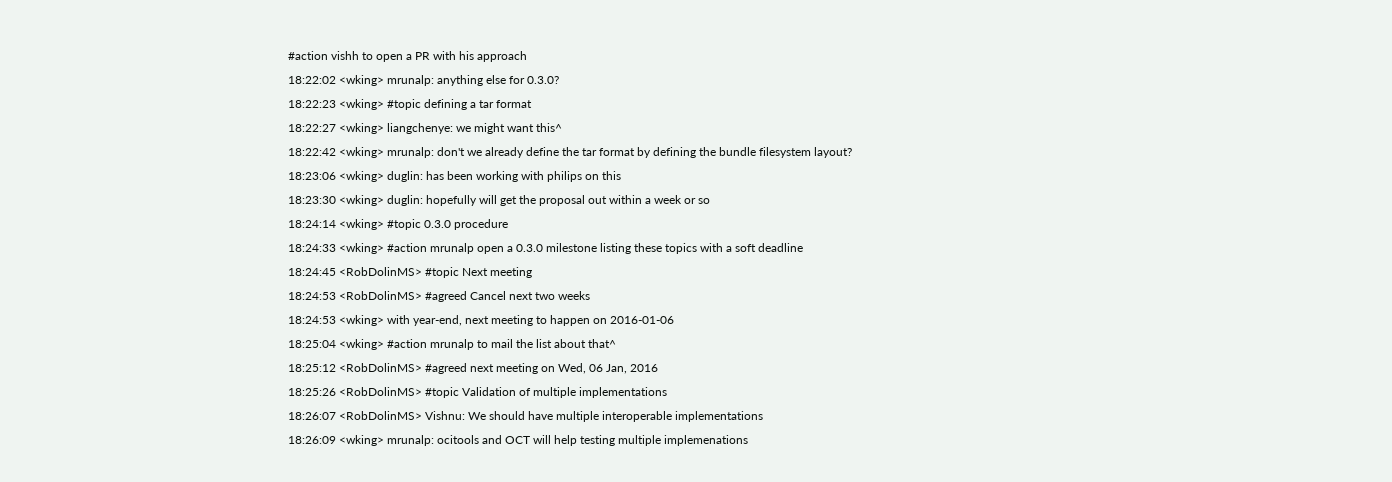#action vishh to open a PR with his approach
18:22:02 <wking> mrunalp: anything else for 0.3.0?
18:22:23 <wking> #topic defining a tar format
18:22:27 <wking> liangchenye: we might want this^
18:22:42 <wking> mrunalp: don't we already define the tar format by defining the bundle filesystem layout?
18:23:06 <wking> duglin: has been working with philips on this
18:23:30 <wking> duglin: hopefully will get the proposal out within a week or so
18:24:14 <wking> #topic 0.3.0 procedure
18:24:33 <wking> #action mrunalp open a 0.3.0 milestone listing these topics with a soft deadline
18:24:45 <RobDolinMS> #topic Next meeting
18:24:53 <RobDolinMS> #agreed Cancel next two weeks
18:24:53 <wking> with year-end, next meeting to happen on 2016-01-06
18:25:04 <wking> #action mrunalp to mail the list about that^
18:25:12 <RobDolinMS> #agreed next meeting on Wed, 06 Jan, 2016
18:25:26 <RobDolinMS> #topic Validation of multiple implementations
18:26:07 <RobDolinMS> Vishnu: We should have multiple interoperable implementations
18:26:09 <wking> mrunalp: ocitools and OCT will help testing multiple implemenations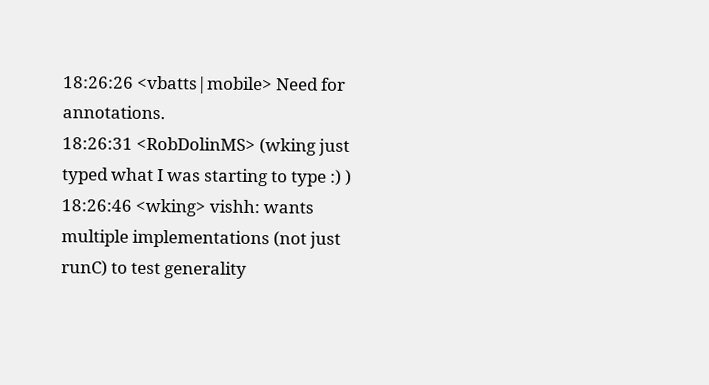18:26:26 <vbatts|mobile> Need for annotations.
18:26:31 <RobDolinMS> (wking just typed what I was starting to type :) )
18:26:46 <wking> vishh: wants multiple implementations (not just runC) to test generality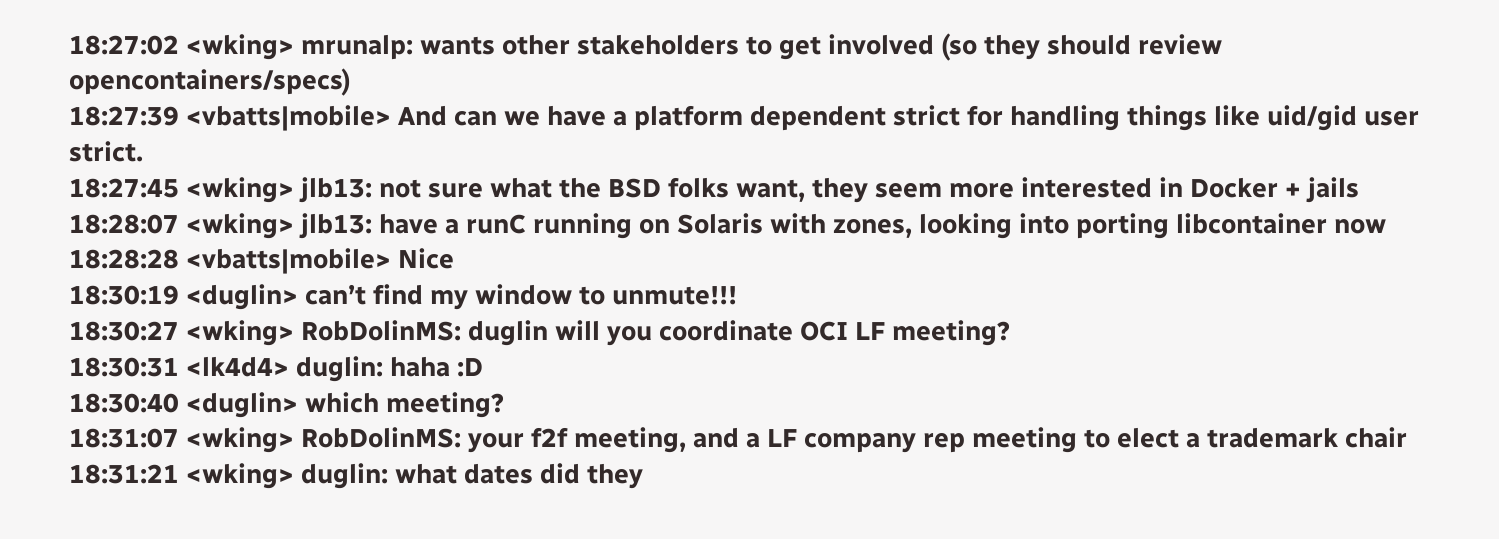18:27:02 <wking> mrunalp: wants other stakeholders to get involved (so they should review opencontainers/specs)
18:27:39 <vbatts|mobile> And can we have a platform dependent strict for handling things like uid/gid user strict.
18:27:45 <wking> jlb13: not sure what the BSD folks want, they seem more interested in Docker + jails
18:28:07 <wking> jlb13: have a runC running on Solaris with zones, looking into porting libcontainer now
18:28:28 <vbatts|mobile> Nice
18:30:19 <duglin> can’t find my window to unmute!!!
18:30:27 <wking> RobDolinMS: duglin will you coordinate OCI LF meeting?
18:30:31 <lk4d4> duglin: haha :D
18:30:40 <duglin> which meeting?
18:31:07 <wking> RobDolinMS: your f2f meeting, and a LF company rep meeting to elect a trademark chair
18:31:21 <wking> duglin: what dates did they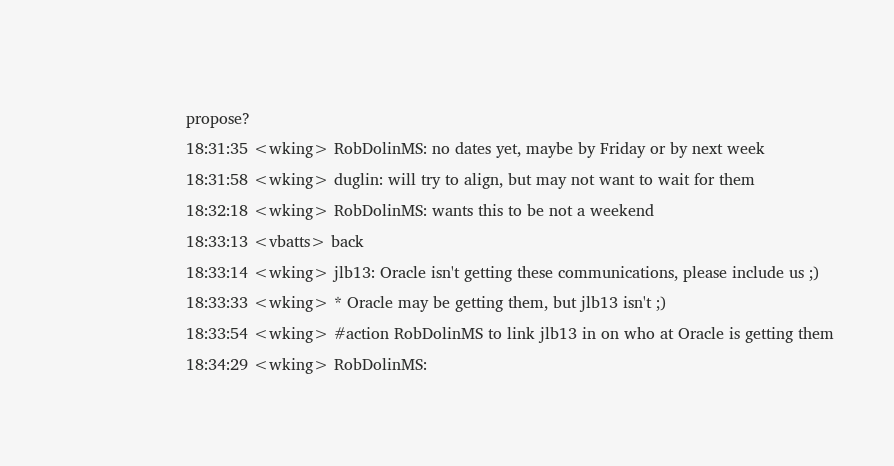propose?
18:31:35 <wking> RobDolinMS: no dates yet, maybe by Friday or by next week
18:31:58 <wking> duglin: will try to align, but may not want to wait for them
18:32:18 <wking> RobDolinMS: wants this to be not a weekend
18:33:13 <vbatts> back
18:33:14 <wking> jlb13: Oracle isn't getting these communications, please include us ;)
18:33:33 <wking> * Oracle may be getting them, but jlb13 isn't ;)
18:33:54 <wking> #action RobDolinMS to link jlb13 in on who at Oracle is getting them
18:34:29 <wking> RobDolinMS: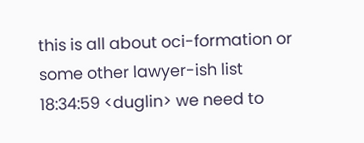this is all about oci-formation or some other lawyer-ish list
18:34:59 <duglin> we need to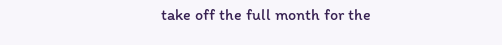take off the full month for the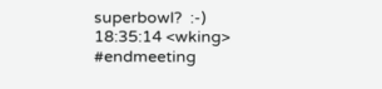superbowl?  :-)
18:35:14 <wking> #endmeeting